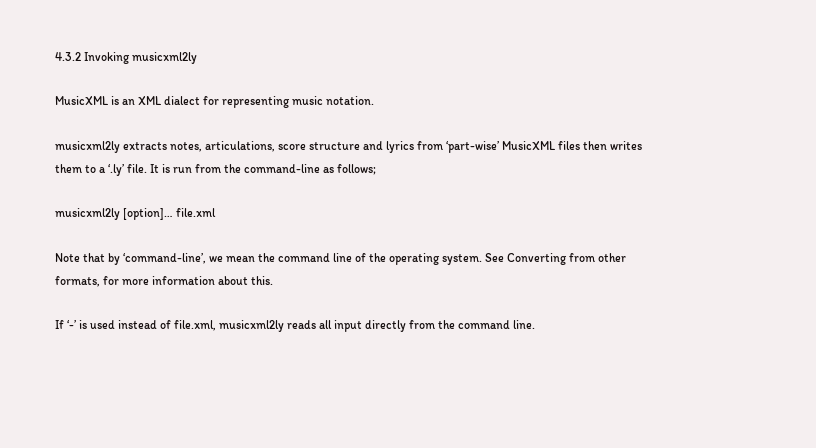4.3.2 Invoking musicxml2ly

MusicXML is an XML dialect for representing music notation.

musicxml2ly extracts notes, articulations, score structure and lyrics from ‘part-wise’ MusicXML files then writes them to a ‘.ly’ file. It is run from the command-line as follows;

musicxml2ly [option]… file.xml

Note that by ‘command-line’, we mean the command line of the operating system. See Converting from other formats, for more information about this.

If ‘-’ is used instead of file.xml, musicxml2ly reads all input directly from the command line.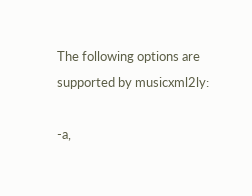The following options are supported by musicxml2ly:

-a,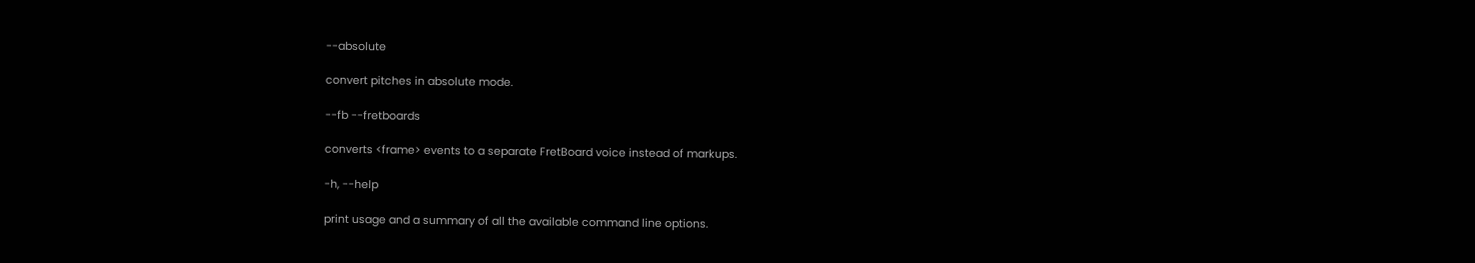--absolute

convert pitches in absolute mode.

--fb --fretboards

converts <frame> events to a separate FretBoard voice instead of markups.

-h, --help

print usage and a summary of all the available command line options.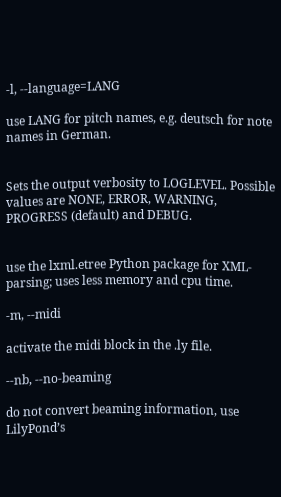-l, --language=LANG

use LANG for pitch names, e.g. deutsch for note names in German.


Sets the output verbosity to LOGLEVEL. Possible values are NONE, ERROR, WARNING, PROGRESS (default) and DEBUG.


use the lxml.etree Python package for XML-parsing; uses less memory and cpu time.

-m, --midi

activate the midi block in the .ly file.

--nb, --no-beaming

do not convert beaming information, use LilyPond’s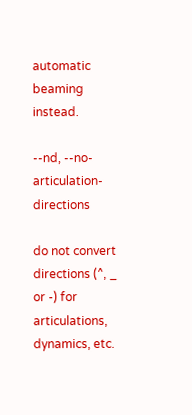automatic beaming instead.

--nd, --no-articulation-directions

do not convert directions (^, _ or -) for articulations, dynamics, etc.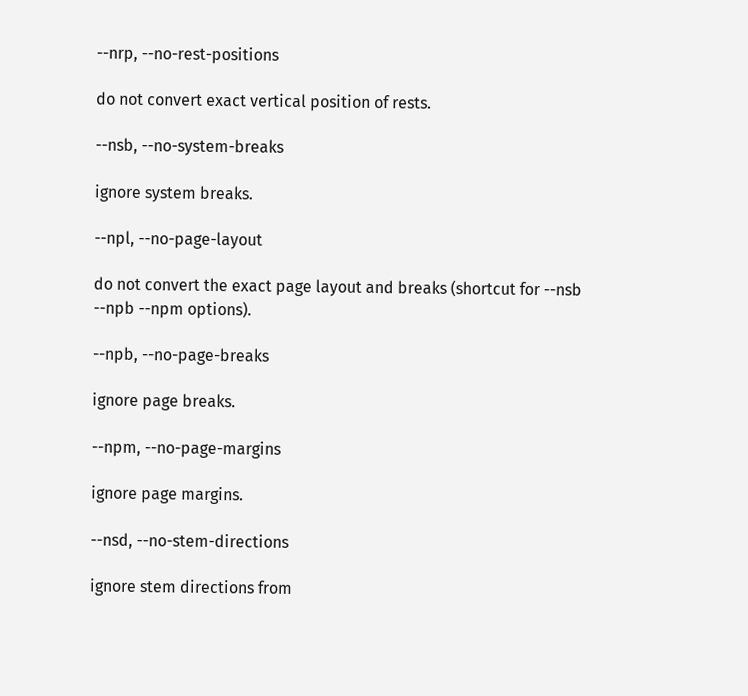--nrp, --no-rest-positions

do not convert exact vertical position of rests.

--nsb, --no-system-breaks

ignore system breaks.

--npl, --no-page-layout

do not convert the exact page layout and breaks (shortcut for --nsb --npb --npm options).

--npb, --no-page-breaks

ignore page breaks.

--npm, --no-page-margins

ignore page margins.

--nsd, --no-stem-directions

ignore stem directions from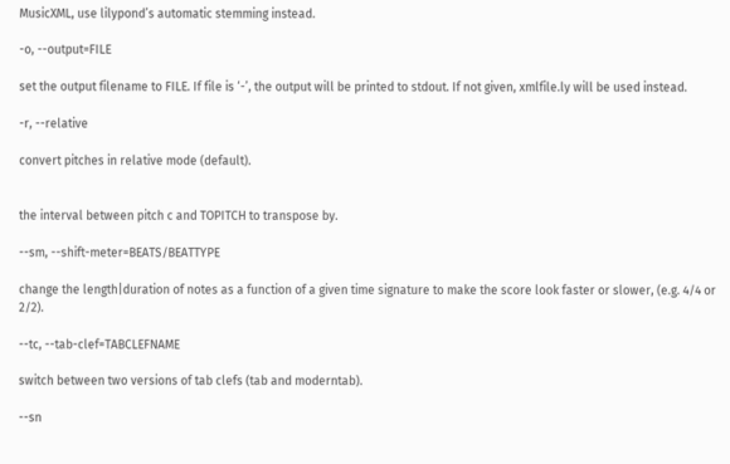MusicXML, use lilypond’s automatic stemming instead.

-o, --output=FILE

set the output filename to FILE. If file is ‘-’, the output will be printed to stdout. If not given, xmlfile.ly will be used instead.

-r, --relative

convert pitches in relative mode (default).


the interval between pitch c and TOPITCH to transpose by.

--sm, --shift-meter=BEATS/BEATTYPE

change the length|duration of notes as a function of a given time signature to make the score look faster or slower, (e.g. 4/4 or 2/2).

--tc, --tab-clef=TABCLEFNAME

switch between two versions of tab clefs (tab and moderntab).

--sn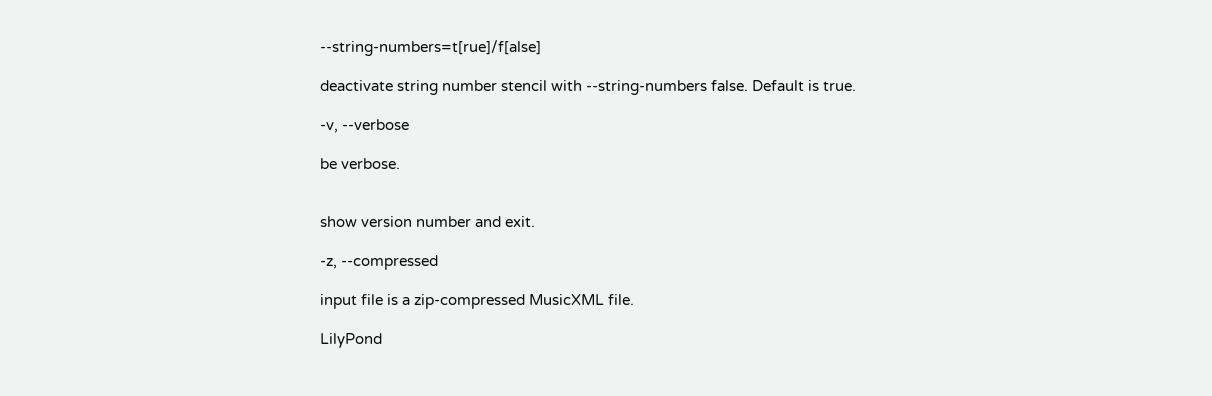--string-numbers=t[rue]/f[alse]

deactivate string number stencil with --string-numbers false. Default is true.

-v, --verbose

be verbose.


show version number and exit.

-z, --compressed

input file is a zip-compressed MusicXML file.

LilyPond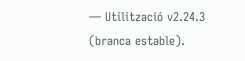— Utilització v2.24.3 (branca estable).